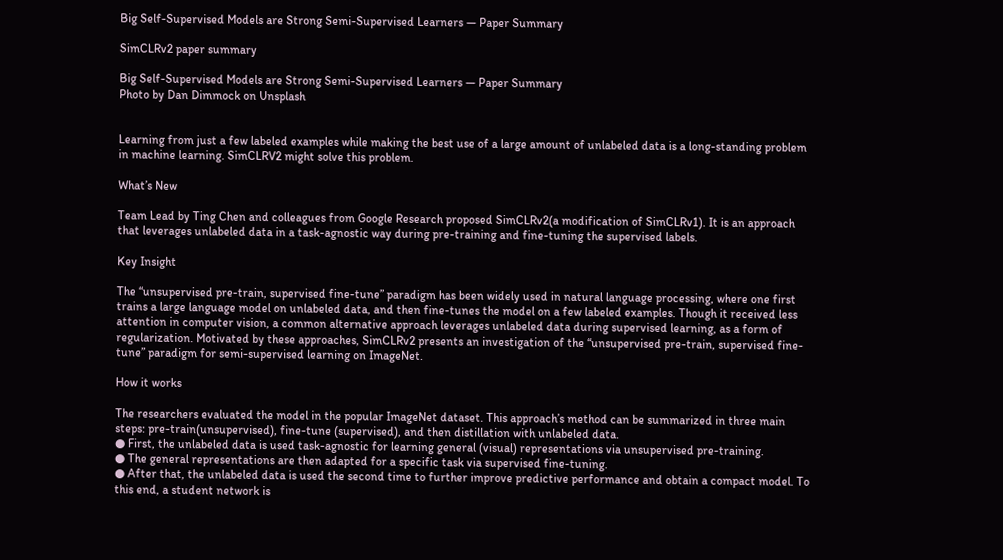Big Self-Supervised Models are Strong Semi-Supervised Learners — Paper Summary

SimCLRv2 paper summary

Big Self-Supervised Models are Strong Semi-Supervised Learners — Paper Summary
Photo by Dan Dimmock on Unsplash


Learning from just a few labeled examples while making the best use of a large amount of unlabeled data is a long-standing problem in machine learning. SimCLRV2 might solve this problem.

What’s New

Team Lead by Ting Chen and colleagues from Google Research proposed SimCLRv2(a modification of SimCLRv1). It is an approach that leverages unlabeled data in a task-agnostic way during pre-training and fine-tuning the supervised labels.

Key Insight

The “unsupervised pre-train, supervised fine-tune” paradigm has been widely used in natural language processing, where one first trains a large language model on unlabeled data, and then fine-tunes the model on a few labeled examples. Though it received less attention in computer vision, a common alternative approach leverages unlabeled data during supervised learning, as a form of regularization. Motivated by these approaches, SimCLRv2 presents an investigation of the “unsupervised pre-train, supervised fine-tune” paradigm for semi-supervised learning on ImageNet.

How it works

The researchers evaluated the model in the popular ImageNet dataset. This approach’s method can be summarized in three main steps: pre-train(unsupervised), fine-tune (supervised), and then distillation with unlabeled data.
● First, the unlabeled data is used task-agnostic for learning general (visual) representations via unsupervised pre-training.
● The general representations are then adapted for a specific task via supervised fine-tuning.
● After that, the unlabeled data is used the second time to further improve predictive performance and obtain a compact model. To this end, a student network is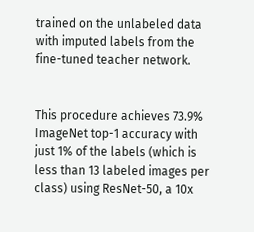trained on the unlabeled data with imputed labels from the fine-tuned teacher network.


This procedure achieves 73.9% ImageNet top-1 accuracy with just 1% of the labels (which is less than 13 labeled images per class) using ResNet-50, a 10x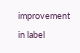improvement in label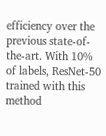efficiency over the previous state-of-the-art. With 10% of labels, ResNet-50 trained with this method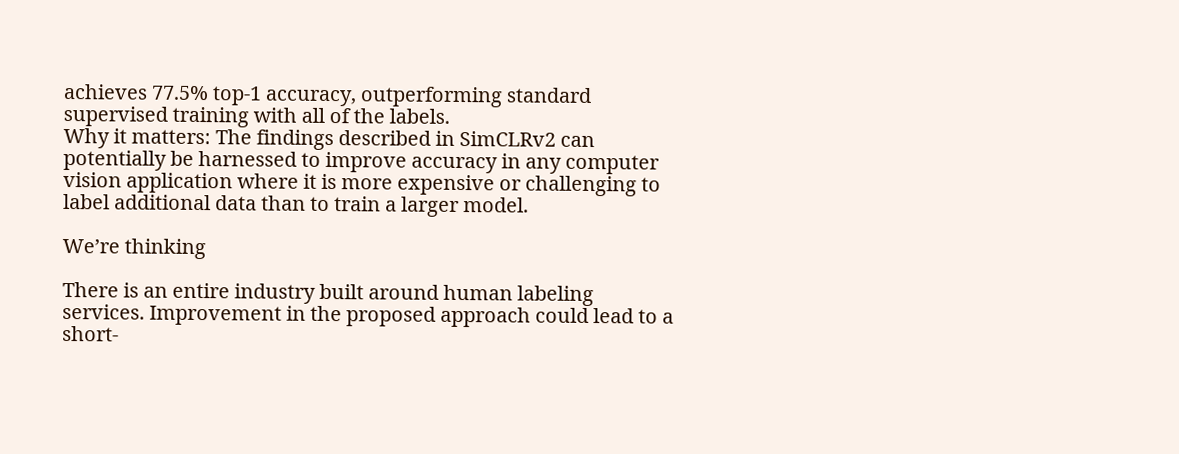achieves 77.5% top-1 accuracy, outperforming standard supervised training with all of the labels.
Why it matters: The findings described in SimCLRv2 can potentially be harnessed to improve accuracy in any computer vision application where it is more expensive or challenging to label additional data than to train a larger model.

We’re thinking

There is an entire industry built around human labeling services. Improvement in the proposed approach could lead to a short-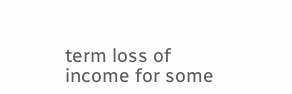term loss of income for some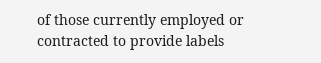of those currently employed or contracted to provide labels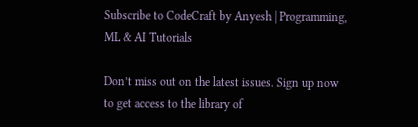Subscribe to CodeCraft by Anyesh | Programming, ML & AI Tutorials

Don’t miss out on the latest issues. Sign up now to get access to the library of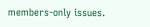members-only issues.